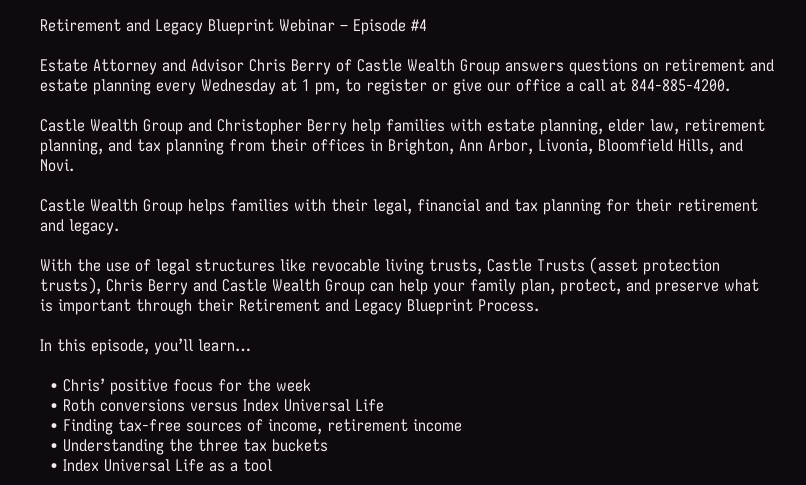Retirement and Legacy Blueprint Webinar – Episode #4

Estate Attorney and Advisor Chris Berry of Castle Wealth Group answers questions on retirement and estate planning every Wednesday at 1 pm, to register or give our office a call at 844-885-4200.

Castle Wealth Group and Christopher Berry help families with estate planning, elder law, retirement planning, and tax planning from their offices in Brighton, Ann Arbor, Livonia, Bloomfield Hills, and Novi.

Castle Wealth Group helps families with their legal, financial and tax planning for their retirement and legacy.

With the use of legal structures like revocable living trusts, Castle Trusts (asset protection trusts), Chris Berry and Castle Wealth Group can help your family plan, protect, and preserve what is important through their Retirement and Legacy Blueprint Process.

In this episode, you’ll learn…

  • Chris’ positive focus for the week
  • Roth conversions versus Index Universal Life
  • Finding tax-free sources of income, retirement income
  • Understanding the three tax buckets
  • Index Universal Life as a tool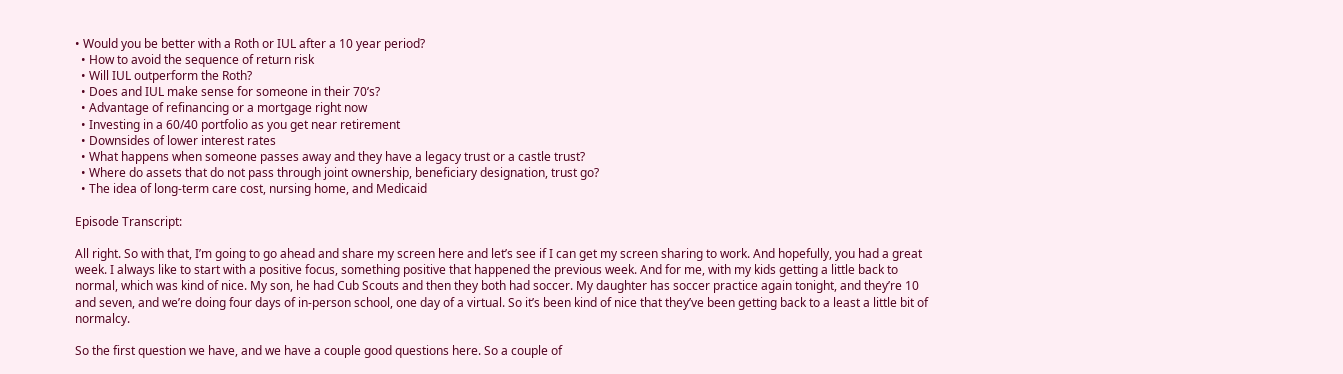• Would you be better with a Roth or IUL after a 10 year period?
  • How to avoid the sequence of return risk
  • Will IUL outperform the Roth?
  • Does and IUL make sense for someone in their 70’s?
  • Advantage of refinancing or a mortgage right now
  • Investing in a 60/40 portfolio as you get near retirement
  • Downsides of lower interest rates
  • What happens when someone passes away and they have a legacy trust or a castle trust?
  • Where do assets that do not pass through joint ownership, beneficiary designation, trust go?
  • The idea of long-term care cost, nursing home, and Medicaid

Episode Transcript:

All right. So with that, I’m going to go ahead and share my screen here and let’s see if I can get my screen sharing to work. And hopefully, you had a great week. I always like to start with a positive focus, something positive that happened the previous week. And for me, with my kids getting a little back to normal, which was kind of nice. My son, he had Cub Scouts and then they both had soccer. My daughter has soccer practice again tonight, and they’re 10 and seven, and we’re doing four days of in-person school, one day of a virtual. So it’s been kind of nice that they’ve been getting back to a least a little bit of normalcy.

So the first question we have, and we have a couple good questions here. So a couple of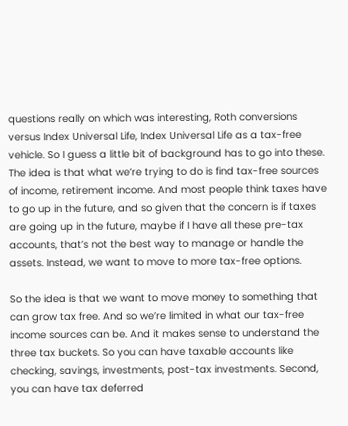questions really on which was interesting, Roth conversions versus Index Universal Life, Index Universal Life as a tax-free vehicle. So I guess a little bit of background has to go into these. The idea is that what we’re trying to do is find tax-free sources of income, retirement income. And most people think taxes have to go up in the future, and so given that the concern is if taxes are going up in the future, maybe if I have all these pre-tax accounts, that’s not the best way to manage or handle the assets. Instead, we want to move to more tax-free options.

So the idea is that we want to move money to something that can grow tax free. And so we’re limited in what our tax-free income sources can be. And it makes sense to understand the three tax buckets. So you can have taxable accounts like checking, savings, investments, post-tax investments. Second, you can have tax deferred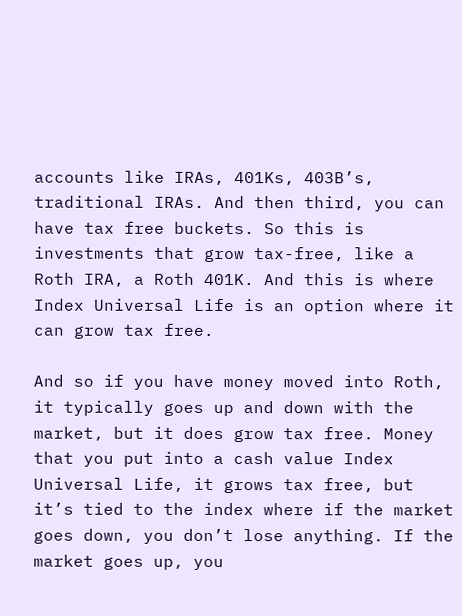accounts like IRAs, 401Ks, 403B’s, traditional IRAs. And then third, you can have tax free buckets. So this is investments that grow tax-free, like a Roth IRA, a Roth 401K. And this is where Index Universal Life is an option where it can grow tax free.

And so if you have money moved into Roth, it typically goes up and down with the market, but it does grow tax free. Money that you put into a cash value Index Universal Life, it grows tax free, but it’s tied to the index where if the market goes down, you don’t lose anything. If the market goes up, you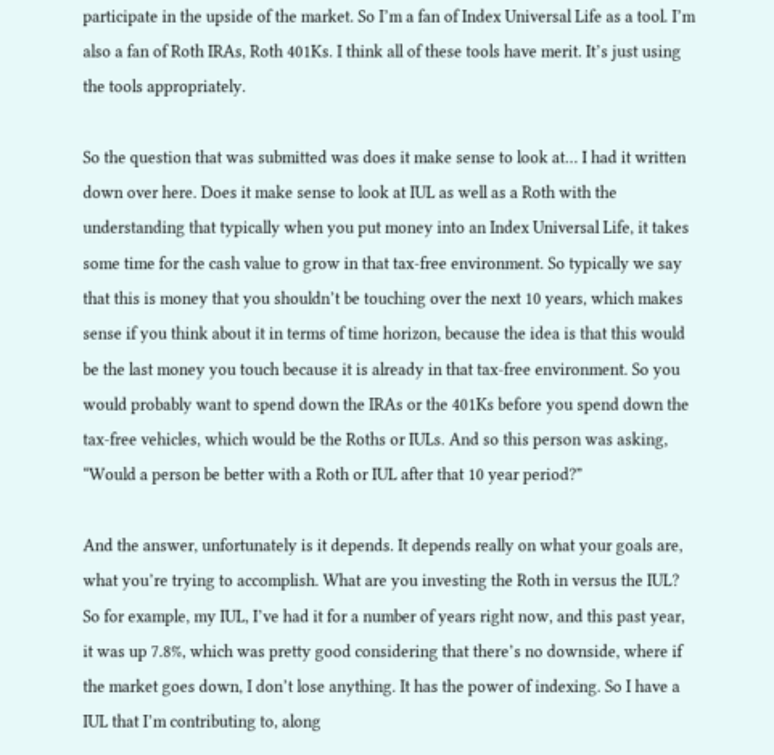participate in the upside of the market. So I’m a fan of Index Universal Life as a tool. I’m also a fan of Roth IRAs, Roth 401Ks. I think all of these tools have merit. It’s just using the tools appropriately.

So the question that was submitted was does it make sense to look at… I had it written down over here. Does it make sense to look at IUL as well as a Roth with the understanding that typically when you put money into an Index Universal Life, it takes some time for the cash value to grow in that tax-free environment. So typically we say that this is money that you shouldn’t be touching over the next 10 years, which makes sense if you think about it in terms of time horizon, because the idea is that this would be the last money you touch because it is already in that tax-free environment. So you would probably want to spend down the IRAs or the 401Ks before you spend down the tax-free vehicles, which would be the Roths or IULs. And so this person was asking, “Would a person be better with a Roth or IUL after that 10 year period?”

And the answer, unfortunately is it depends. It depends really on what your goals are, what you’re trying to accomplish. What are you investing the Roth in versus the IUL? So for example, my IUL, I’ve had it for a number of years right now, and this past year, it was up 7.8%, which was pretty good considering that there’s no downside, where if the market goes down, I don’t lose anything. It has the power of indexing. So I have a IUL that I’m contributing to, along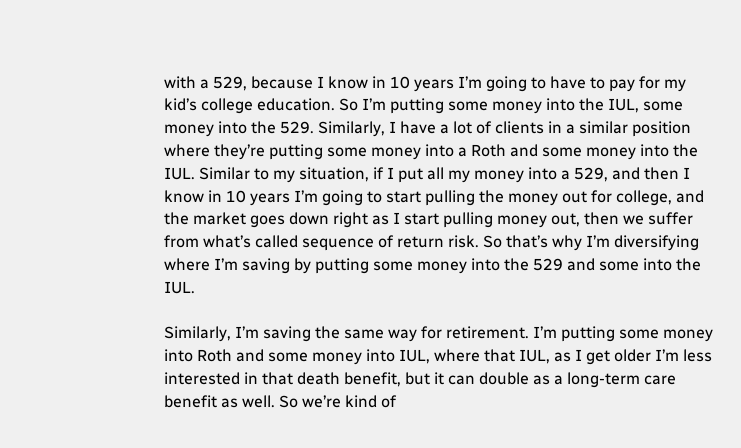with a 529, because I know in 10 years I’m going to have to pay for my kid’s college education. So I’m putting some money into the IUL, some money into the 529. Similarly, I have a lot of clients in a similar position where they’re putting some money into a Roth and some money into the IUL. Similar to my situation, if I put all my money into a 529, and then I know in 10 years I’m going to start pulling the money out for college, and the market goes down right as I start pulling money out, then we suffer from what’s called sequence of return risk. So that’s why I’m diversifying where I’m saving by putting some money into the 529 and some into the IUL.

Similarly, I’m saving the same way for retirement. I’m putting some money into Roth and some money into IUL, where that IUL, as I get older I’m less interested in that death benefit, but it can double as a long-term care benefit as well. So we’re kind of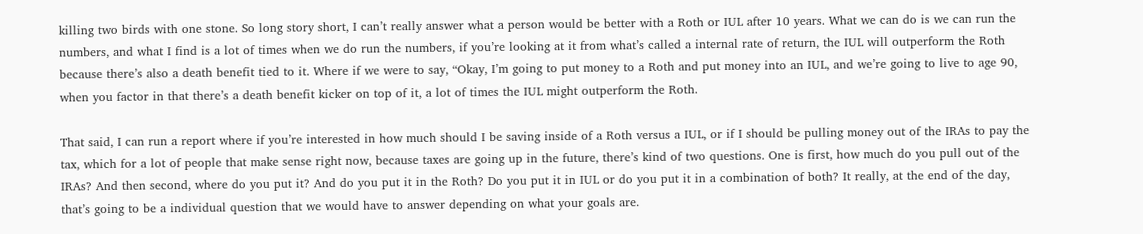killing two birds with one stone. So long story short, I can’t really answer what a person would be better with a Roth or IUL after 10 years. What we can do is we can run the numbers, and what I find is a lot of times when we do run the numbers, if you’re looking at it from what’s called a internal rate of return, the IUL will outperform the Roth because there’s also a death benefit tied to it. Where if we were to say, “Okay, I’m going to put money to a Roth and put money into an IUL, and we’re going to live to age 90, when you factor in that there’s a death benefit kicker on top of it, a lot of times the IUL might outperform the Roth.

That said, I can run a report where if you’re interested in how much should I be saving inside of a Roth versus a IUL, or if I should be pulling money out of the IRAs to pay the tax, which for a lot of people that make sense right now, because taxes are going up in the future, there’s kind of two questions. One is first, how much do you pull out of the IRAs? And then second, where do you put it? And do you put it in the Roth? Do you put it in IUL or do you put it in a combination of both? It really, at the end of the day, that’s going to be a individual question that we would have to answer depending on what your goals are.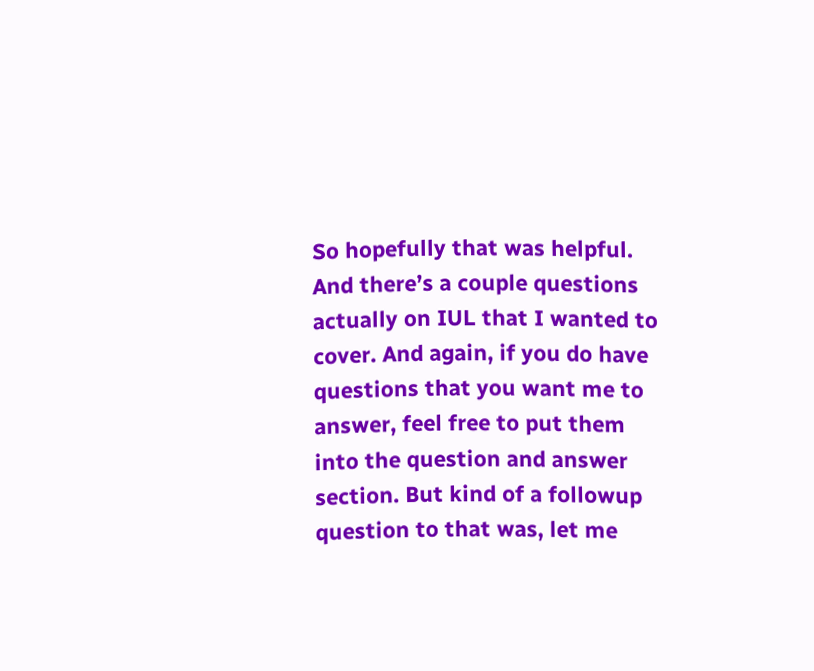So hopefully that was helpful. And there’s a couple questions actually on IUL that I wanted to cover. And again, if you do have questions that you want me to answer, feel free to put them into the question and answer section. But kind of a followup question to that was, let me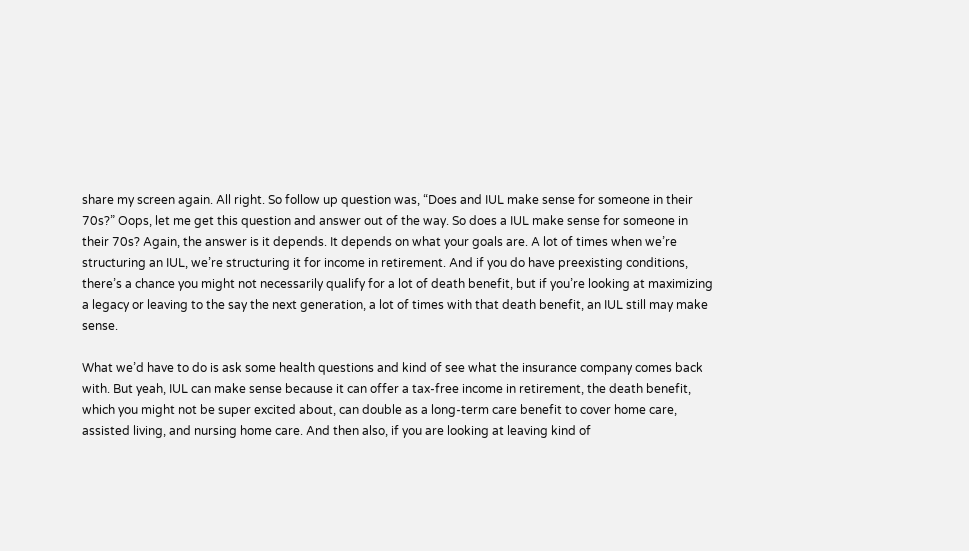share my screen again. All right. So follow up question was, “Does and IUL make sense for someone in their 70s?” Oops, let me get this question and answer out of the way. So does a IUL make sense for someone in their 70s? Again, the answer is it depends. It depends on what your goals are. A lot of times when we’re structuring an IUL, we’re structuring it for income in retirement. And if you do have preexisting conditions, there’s a chance you might not necessarily qualify for a lot of death benefit, but if you’re looking at maximizing a legacy or leaving to the say the next generation, a lot of times with that death benefit, an IUL still may make sense.

What we’d have to do is ask some health questions and kind of see what the insurance company comes back with. But yeah, IUL can make sense because it can offer a tax-free income in retirement, the death benefit, which you might not be super excited about, can double as a long-term care benefit to cover home care, assisted living, and nursing home care. And then also, if you are looking at leaving kind of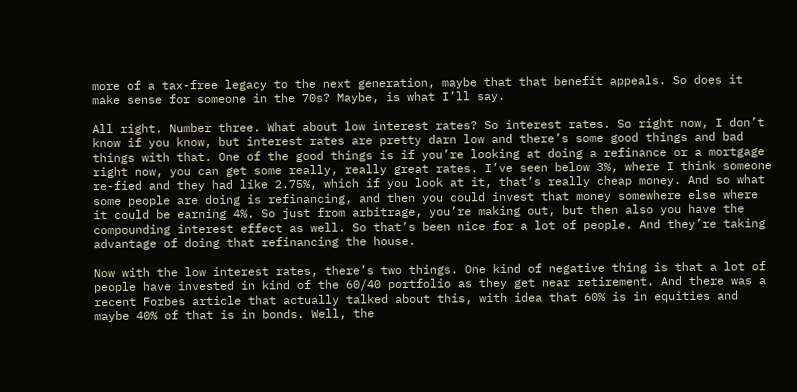more of a tax-free legacy to the next generation, maybe that that benefit appeals. So does it make sense for someone in the 70s? Maybe, is what I’ll say.

All right. Number three. What about low interest rates? So interest rates. So right now, I don’t know if you know, but interest rates are pretty darn low and there’s some good things and bad things with that. One of the good things is if you’re looking at doing a refinance or a mortgage right now, you can get some really, really great rates. I’ve seen below 3%, where I think someone re-fied and they had like 2.75%, which if you look at it, that’s really cheap money. And so what some people are doing is refinancing, and then you could invest that money somewhere else where it could be earning 4%. So just from arbitrage, you’re making out, but then also you have the compounding interest effect as well. So that’s been nice for a lot of people. And they’re taking advantage of doing that refinancing the house.

Now with the low interest rates, there’s two things. One kind of negative thing is that a lot of people have invested in kind of the 60/40 portfolio as they get near retirement. And there was a recent Forbes article that actually talked about this, with idea that 60% is in equities and maybe 40% of that is in bonds. Well, the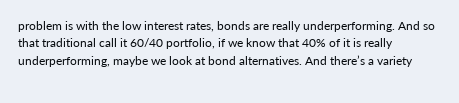problem is with the low interest rates, bonds are really underperforming. And so that traditional call it 60/40 portfolio, if we know that 40% of it is really underperforming, maybe we look at bond alternatives. And there’s a variety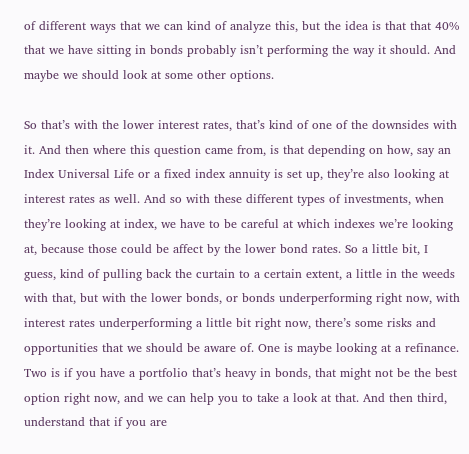of different ways that we can kind of analyze this, but the idea is that that 40% that we have sitting in bonds probably isn’t performing the way it should. And maybe we should look at some other options.

So that’s with the lower interest rates, that’s kind of one of the downsides with it. And then where this question came from, is that depending on how, say an Index Universal Life or a fixed index annuity is set up, they’re also looking at interest rates as well. And so with these different types of investments, when they’re looking at index, we have to be careful at which indexes we’re looking at, because those could be affect by the lower bond rates. So a little bit, I guess, kind of pulling back the curtain to a certain extent, a little in the weeds with that, but with the lower bonds, or bonds underperforming right now, with interest rates underperforming a little bit right now, there’s some risks and opportunities that we should be aware of. One is maybe looking at a refinance. Two is if you have a portfolio that’s heavy in bonds, that might not be the best option right now, and we can help you to take a look at that. And then third, understand that if you are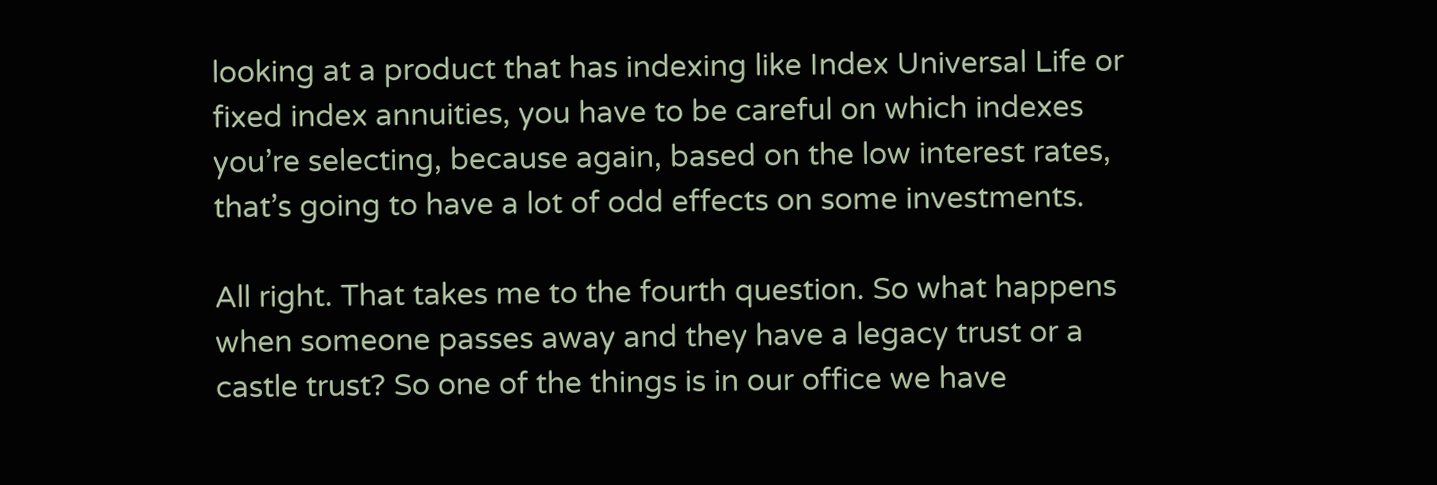looking at a product that has indexing like Index Universal Life or fixed index annuities, you have to be careful on which indexes you’re selecting, because again, based on the low interest rates, that’s going to have a lot of odd effects on some investments.

All right. That takes me to the fourth question. So what happens when someone passes away and they have a legacy trust or a castle trust? So one of the things is in our office we have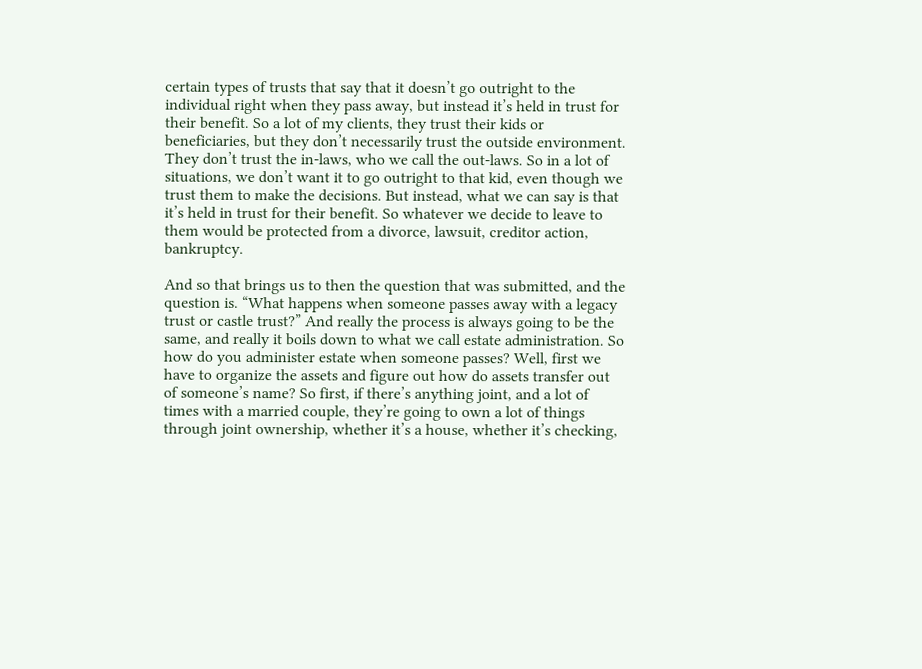certain types of trusts that say that it doesn’t go outright to the individual right when they pass away, but instead it’s held in trust for their benefit. So a lot of my clients, they trust their kids or beneficiaries, but they don’t necessarily trust the outside environment. They don’t trust the in-laws, who we call the out-laws. So in a lot of situations, we don’t want it to go outright to that kid, even though we trust them to make the decisions. But instead, what we can say is that it’s held in trust for their benefit. So whatever we decide to leave to them would be protected from a divorce, lawsuit, creditor action, bankruptcy.

And so that brings us to then the question that was submitted, and the question is. “What happens when someone passes away with a legacy trust or castle trust?” And really the process is always going to be the same, and really it boils down to what we call estate administration. So how do you administer estate when someone passes? Well, first we have to organize the assets and figure out how do assets transfer out of someone’s name? So first, if there’s anything joint, and a lot of times with a married couple, they’re going to own a lot of things through joint ownership, whether it’s a house, whether it’s checking,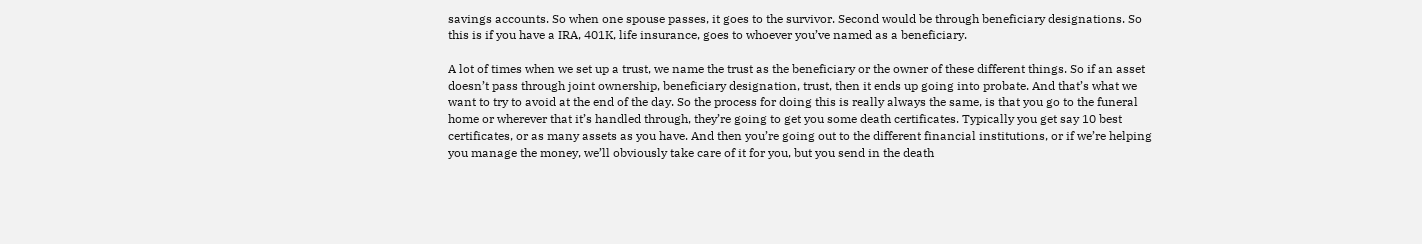savings accounts. So when one spouse passes, it goes to the survivor. Second would be through beneficiary designations. So this is if you have a IRA, 401K, life insurance, goes to whoever you’ve named as a beneficiary.

A lot of times when we set up a trust, we name the trust as the beneficiary or the owner of these different things. So if an asset doesn’t pass through joint ownership, beneficiary designation, trust, then it ends up going into probate. And that’s what we want to try to avoid at the end of the day. So the process for doing this is really always the same, is that you go to the funeral home or wherever that it’s handled through, they’re going to get you some death certificates. Typically you get say 10 best certificates, or as many assets as you have. And then you’re going out to the different financial institutions, or if we’re helping you manage the money, we’ll obviously take care of it for you, but you send in the death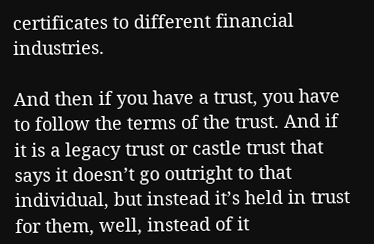certificates to different financial industries.

And then if you have a trust, you have to follow the terms of the trust. And if it is a legacy trust or castle trust that says it doesn’t go outright to that individual, but instead it’s held in trust for them, well, instead of it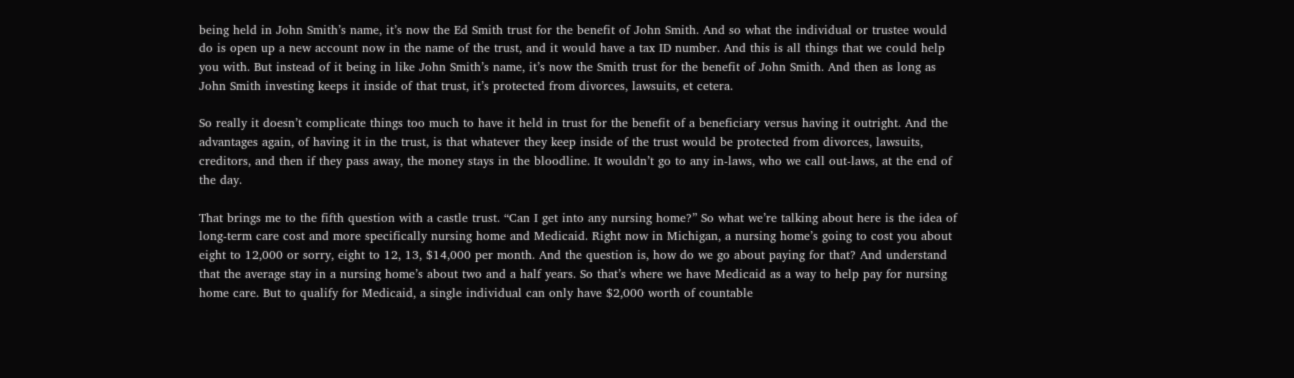being held in John Smith’s name, it’s now the Ed Smith trust for the benefit of John Smith. And so what the individual or trustee would do is open up a new account now in the name of the trust, and it would have a tax ID number. And this is all things that we could help you with. But instead of it being in like John Smith’s name, it’s now the Smith trust for the benefit of John Smith. And then as long as John Smith investing keeps it inside of that trust, it’s protected from divorces, lawsuits, et cetera.

So really it doesn’t complicate things too much to have it held in trust for the benefit of a beneficiary versus having it outright. And the advantages again, of having it in the trust, is that whatever they keep inside of the trust would be protected from divorces, lawsuits, creditors, and then if they pass away, the money stays in the bloodline. It wouldn’t go to any in-laws, who we call out-laws, at the end of the day.

That brings me to the fifth question with a castle trust. “Can I get into any nursing home?” So what we’re talking about here is the idea of long-term care cost and more specifically nursing home and Medicaid. Right now in Michigan, a nursing home’s going to cost you about eight to 12,000 or sorry, eight to 12, 13, $14,000 per month. And the question is, how do we go about paying for that? And understand that the average stay in a nursing home’s about two and a half years. So that’s where we have Medicaid as a way to help pay for nursing home care. But to qualify for Medicaid, a single individual can only have $2,000 worth of countable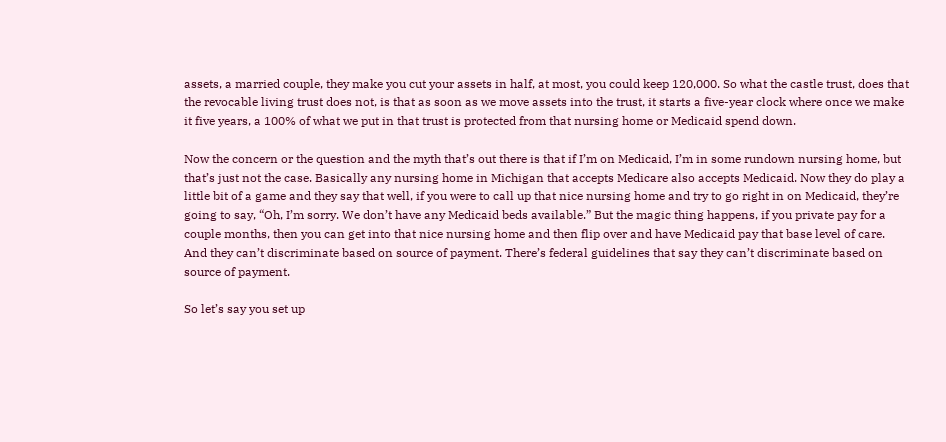assets, a married couple, they make you cut your assets in half, at most, you could keep 120,000. So what the castle trust, does that the revocable living trust does not, is that as soon as we move assets into the trust, it starts a five-year clock where once we make it five years, a 100% of what we put in that trust is protected from that nursing home or Medicaid spend down.

Now the concern or the question and the myth that’s out there is that if I’m on Medicaid, I’m in some rundown nursing home, but that’s just not the case. Basically any nursing home in Michigan that accepts Medicare also accepts Medicaid. Now they do play a little bit of a game and they say that well, if you were to call up that nice nursing home and try to go right in on Medicaid, they’re going to say, “Oh, I’m sorry. We don’t have any Medicaid beds available.” But the magic thing happens, if you private pay for a couple months, then you can get into that nice nursing home and then flip over and have Medicaid pay that base level of care. And they can’t discriminate based on source of payment. There’s federal guidelines that say they can’t discriminate based on source of payment.

So let’s say you set up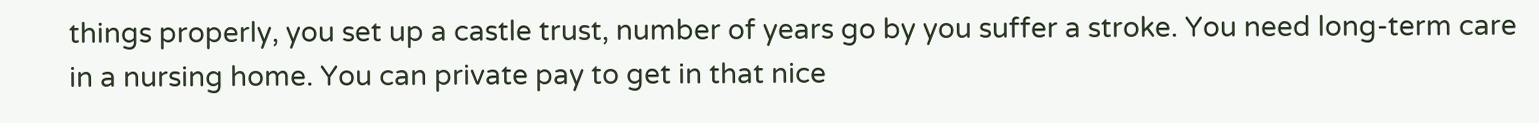things properly, you set up a castle trust, number of years go by you suffer a stroke. You need long-term care in a nursing home. You can private pay to get in that nice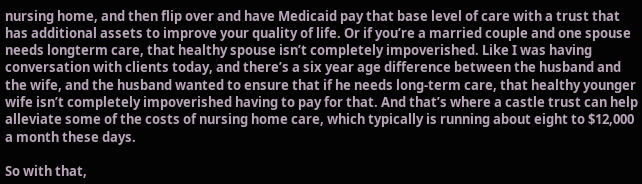nursing home, and then flip over and have Medicaid pay that base level of care with a trust that has additional assets to improve your quality of life. Or if you’re a married couple and one spouse needs longterm care, that healthy spouse isn’t completely impoverished. Like I was having conversation with clients today, and there’s a six year age difference between the husband and the wife, and the husband wanted to ensure that if he needs long-term care, that healthy younger wife isn’t completely impoverished having to pay for that. And that’s where a castle trust can help alleviate some of the costs of nursing home care, which typically is running about eight to $12,000 a month these days.

So with that,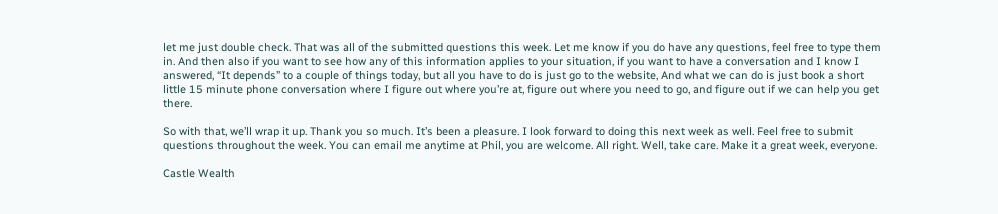let me just double check. That was all of the submitted questions this week. Let me know if you do have any questions, feel free to type them in. And then also if you want to see how any of this information applies to your situation, if you want to have a conversation and I know I answered, “It depends” to a couple of things today, but all you have to do is just go to the website, And what we can do is just book a short little 15 minute phone conversation where I figure out where you’re at, figure out where you need to go, and figure out if we can help you get there.

So with that, we’ll wrap it up. Thank you so much. It’s been a pleasure. I look forward to doing this next week as well. Feel free to submit questions throughout the week. You can email me anytime at Phil, you are welcome. All right. Well, take care. Make it a great week, everyone.

Castle Wealth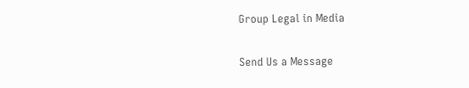Group Legal in Media

Send Us a Message